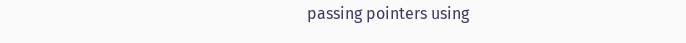passing pointers using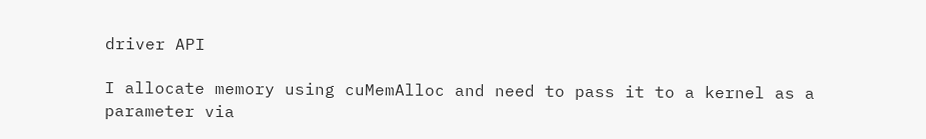driver API

I allocate memory using cuMemAlloc and need to pass it to a kernel as a parameter via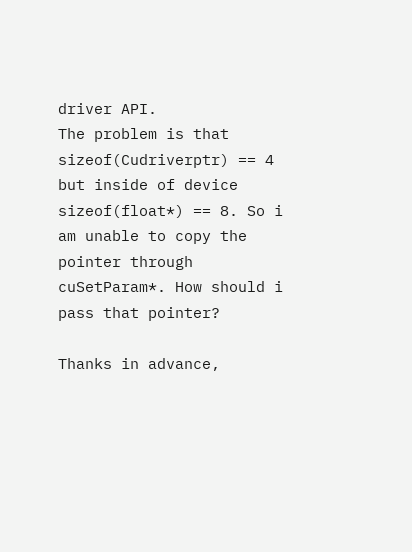driver API.
The problem is that sizeof(Cudriverptr) == 4 but inside of device sizeof(float*) == 8. So i am unable to copy the pointer through cuSetParam*. How should i pass that pointer?

Thanks in advance,